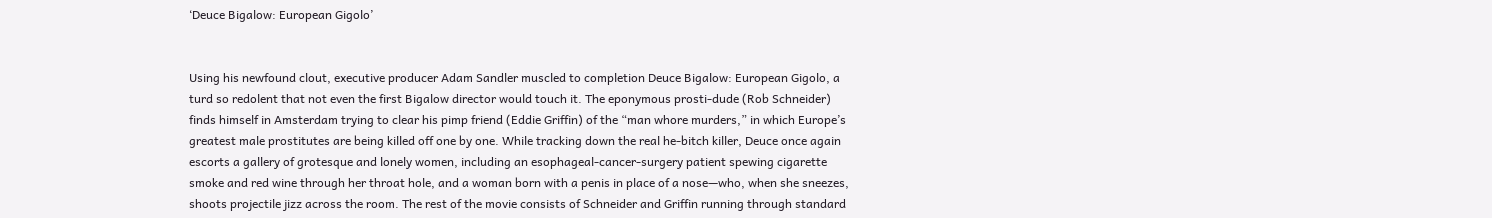‘Deuce Bigalow: European Gigolo’


Using his newfound clout, executive producer Adam Sandler muscled to completion Deuce Bigalow: European Gigolo, a turd so redolent that not even the first Bigalow director would touch it. The eponymous prosti-dude (Rob Schneider) finds himself in Amsterdam trying to clear his pimp friend (Eddie Griffin) of the “man whore murders,” in which Europe’s greatest male prostitutes are being killed off one by one. While tracking down the real he-bitch killer, Deuce once again escorts a gallery of grotesque and lonely women, including an esophageal-cancer-surgery patient spewing cigarette smoke and red wine through her throat hole, and a woman born with a penis in place of a nose—who, when she sneezes, shoots projectile jizz across the room. The rest of the movie consists of Schneider and Griffin running through standard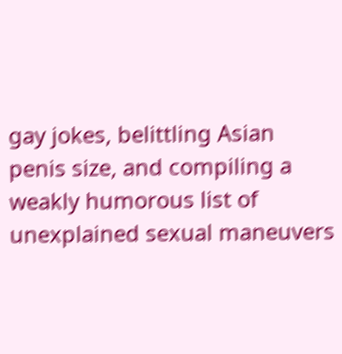gay jokes, belittling Asian penis size, and compiling a weakly humorous list of unexplained sexual maneuvers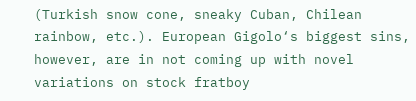(Turkish snow cone, sneaky Cuban, Chilean rainbow, etc.). European Gigolo‘s biggest sins, however, are in not coming up with novel variations on stock fratboy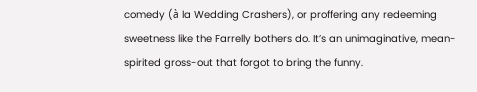comedy (à la Wedding Crashers), or proffering any redeeming sweetness like the Farrelly bothers do. It’s an unimaginative, mean-spirited gross-out that forgot to bring the funny.